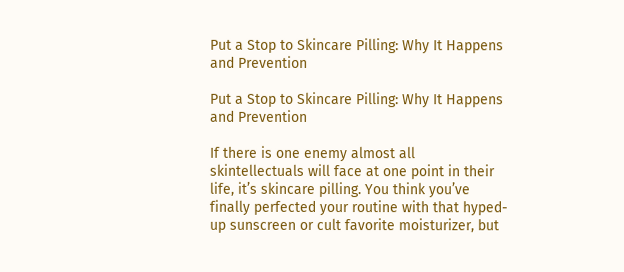Put a Stop to Skincare Pilling: Why It Happens and Prevention

Put a Stop to Skincare Pilling: Why It Happens and Prevention

If there is one enemy almost all skintellectuals will face at one point in their life, it’s skincare pilling. You think you’ve finally perfected your routine with that hyped-up sunscreen or cult favorite moisturizer, but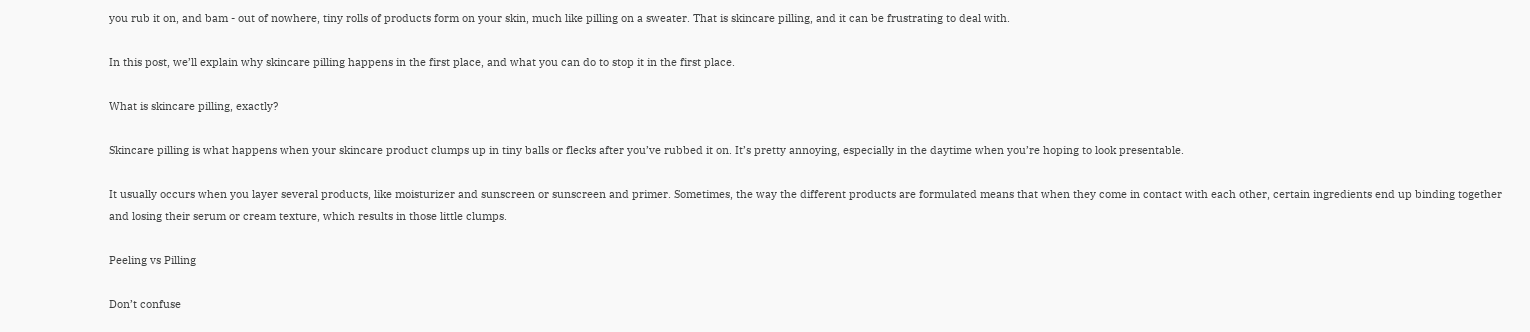you rub it on, and bam - out of nowhere, tiny rolls of products form on your skin, much like pilling on a sweater. That is skincare pilling, and it can be frustrating to deal with.

In this post, we’ll explain why skincare pilling happens in the first place, and what you can do to stop it in the first place.

What is skincare pilling, exactly?

Skincare pilling is what happens when your skincare product clumps up in tiny balls or flecks after you’ve rubbed it on. It’s pretty annoying, especially in the daytime when you’re hoping to look presentable.

It usually occurs when you layer several products, like moisturizer and sunscreen or sunscreen and primer. Sometimes, the way the different products are formulated means that when they come in contact with each other, certain ingredients end up binding together and losing their serum or cream texture, which results in those little clumps.

Peeling vs Pilling

Don’t confuse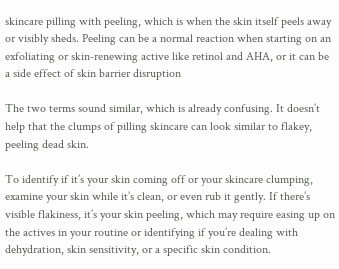skincare pilling with peeling, which is when the skin itself peels away or visibly sheds. Peeling can be a normal reaction when starting on an exfoliating or skin-renewing active like retinol and AHA, or it can be a side effect of skin barrier disruption

The two terms sound similar, which is already confusing. It doesn’t help that the clumps of pilling skincare can look similar to flakey, peeling dead skin.

To identify if it’s your skin coming off or your skincare clumping, examine your skin while it’s clean, or even rub it gently. If there’s visible flakiness, it’s your skin peeling, which may require easing up on the actives in your routine or identifying if you’re dealing with dehydration, skin sensitivity, or a specific skin condition.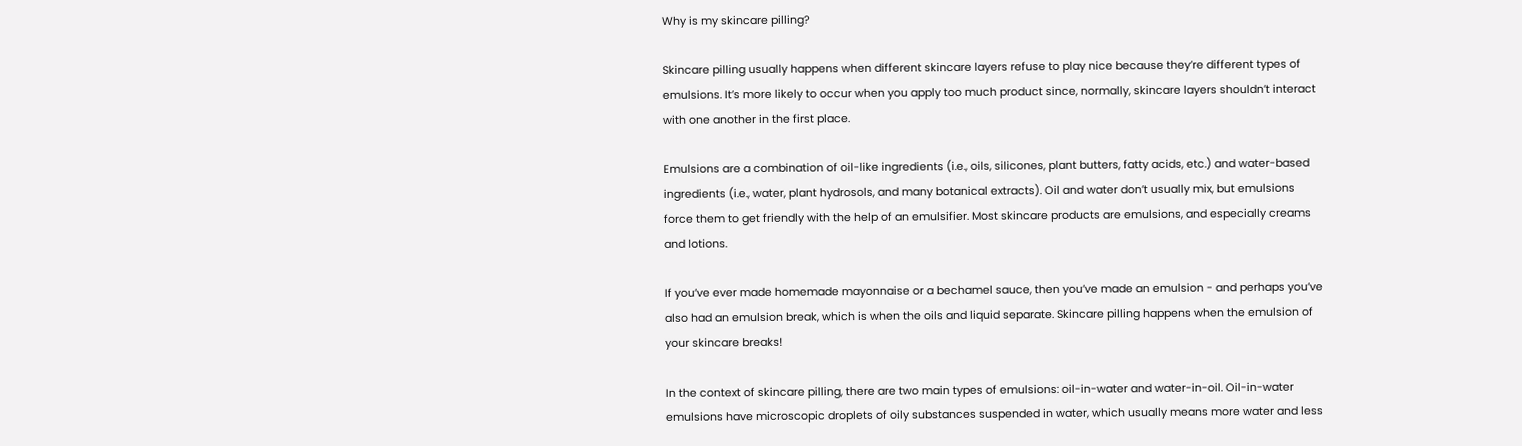Why is my skincare pilling?

Skincare pilling usually happens when different skincare layers refuse to play nice because they’re different types of emulsions. It’s more likely to occur when you apply too much product since, normally, skincare layers shouldn’t interact with one another in the first place.

Emulsions are a combination of oil-like ingredients (i.e., oils, silicones, plant butters, fatty acids, etc.) and water-based ingredients (i.e., water, plant hydrosols, and many botanical extracts). Oil and water don’t usually mix, but emulsions force them to get friendly with the help of an emulsifier. Most skincare products are emulsions, and especially creams and lotions.

If you’ve ever made homemade mayonnaise or a bechamel sauce, then you’ve made an emulsion - and perhaps you’ve also had an emulsion break, which is when the oils and liquid separate. Skincare pilling happens when the emulsion of your skincare breaks!

In the context of skincare pilling, there are two main types of emulsions: oil-in-water and water-in-oil. Oil-in-water emulsions have microscopic droplets of oily substances suspended in water, which usually means more water and less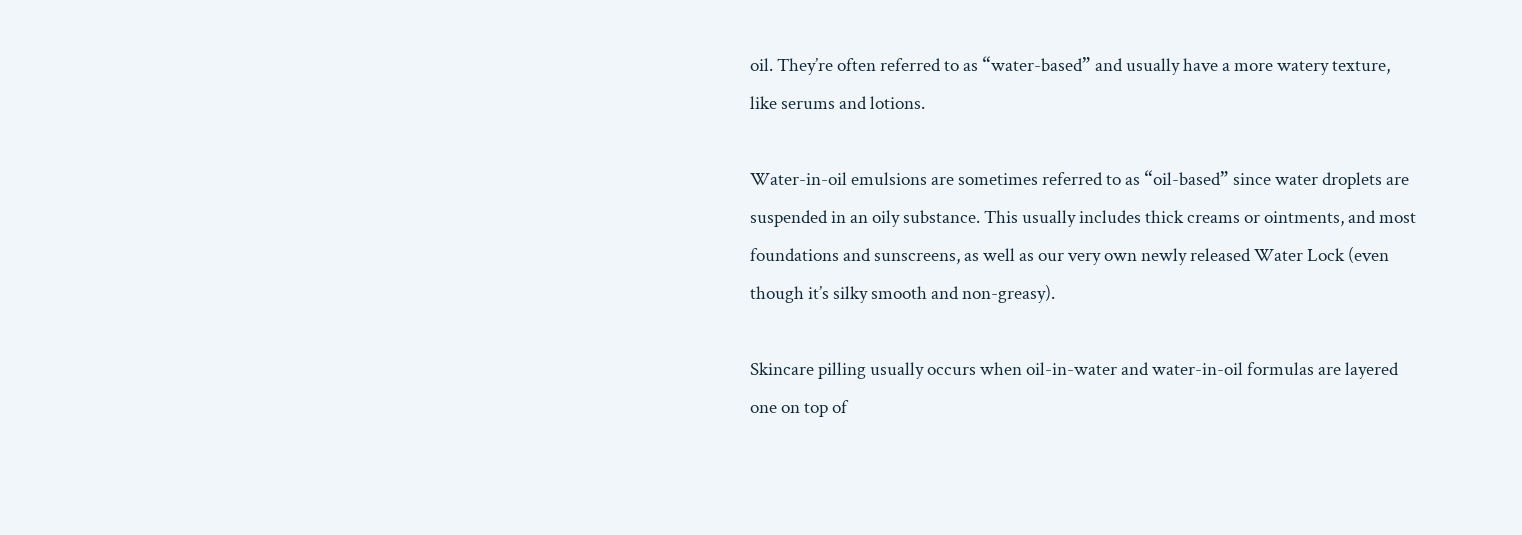oil. They’re often referred to as “water-based” and usually have a more watery texture, like serums and lotions.

Water-in-oil emulsions are sometimes referred to as “oil-based” since water droplets are suspended in an oily substance. This usually includes thick creams or ointments, and most foundations and sunscreens, as well as our very own newly released Water Lock (even though it’s silky smooth and non-greasy).

Skincare pilling usually occurs when oil-in-water and water-in-oil formulas are layered one on top of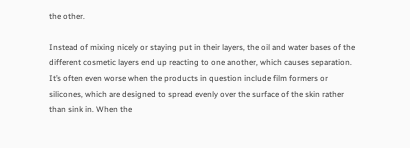the other.

Instead of mixing nicely or staying put in their layers, the oil and water bases of the different cosmetic layers end up reacting to one another, which causes separation. It’s often even worse when the products in question include film formers or silicones, which are designed to spread evenly over the surface of the skin rather than sink in. When the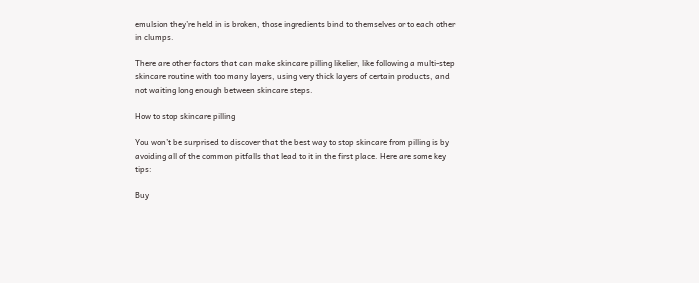emulsion they’re held in is broken, those ingredients bind to themselves or to each other in clumps.

There are other factors that can make skincare pilling likelier, like following a multi-step skincare routine with too many layers, using very thick layers of certain products, and not waiting long enough between skincare steps.

How to stop skincare pilling

You won’t be surprised to discover that the best way to stop skincare from pilling is by avoiding all of the common pitfalls that lead to it in the first place. Here are some key tips:

Buy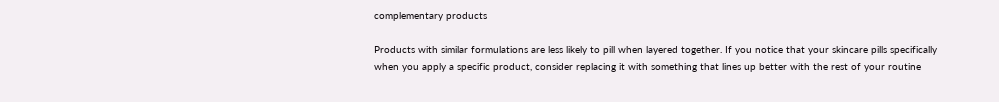complementary products

Products with similar formulations are less likely to pill when layered together. If you notice that your skincare pills specifically when you apply a specific product, consider replacing it with something that lines up better with the rest of your routine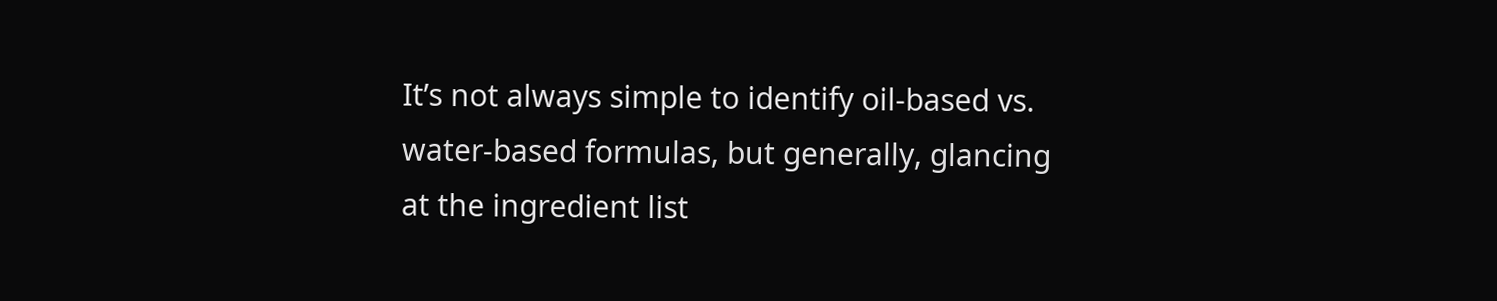It’s not always simple to identify oil-based vs. water-based formulas, but generally, glancing at the ingredient list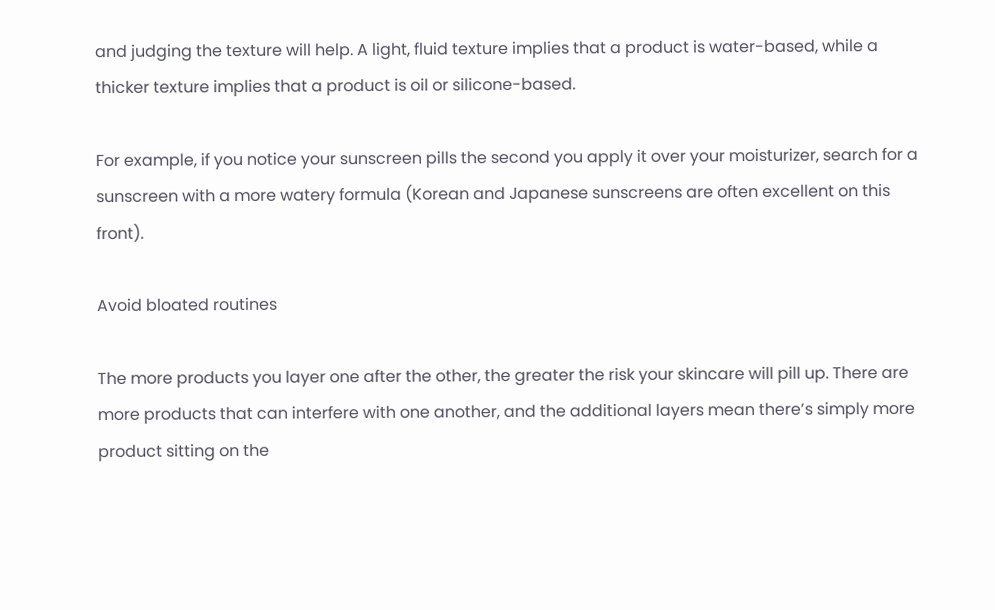and judging the texture will help. A light, fluid texture implies that a product is water-based, while a thicker texture implies that a product is oil or silicone-based.

For example, if you notice your sunscreen pills the second you apply it over your moisturizer, search for a sunscreen with a more watery formula (Korean and Japanese sunscreens are often excellent on this front).

Avoid bloated routines

The more products you layer one after the other, the greater the risk your skincare will pill up. There are more products that can interfere with one another, and the additional layers mean there’s simply more product sitting on the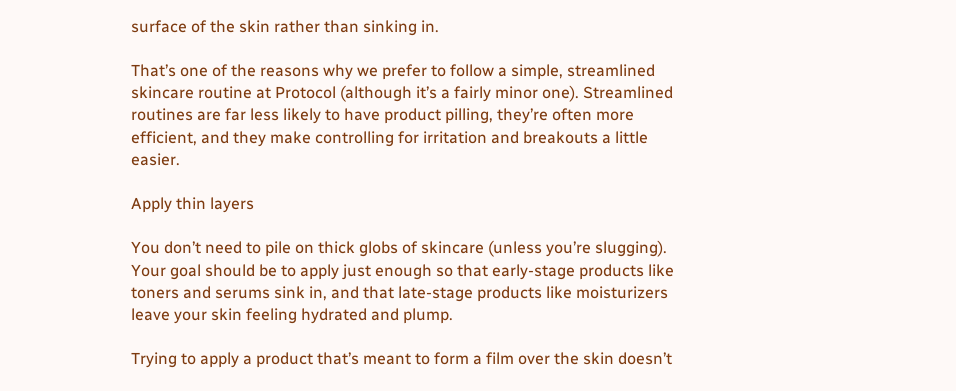surface of the skin rather than sinking in.

That’s one of the reasons why we prefer to follow a simple, streamlined skincare routine at Protocol (although it’s a fairly minor one). Streamlined routines are far less likely to have product pilling, they’re often more efficient, and they make controlling for irritation and breakouts a little easier.

Apply thin layers

You don’t need to pile on thick globs of skincare (unless you’re slugging). Your goal should be to apply just enough so that early-stage products like toners and serums sink in, and that late-stage products like moisturizers leave your skin feeling hydrated and plump.

Trying to apply a product that’s meant to form a film over the skin doesn’t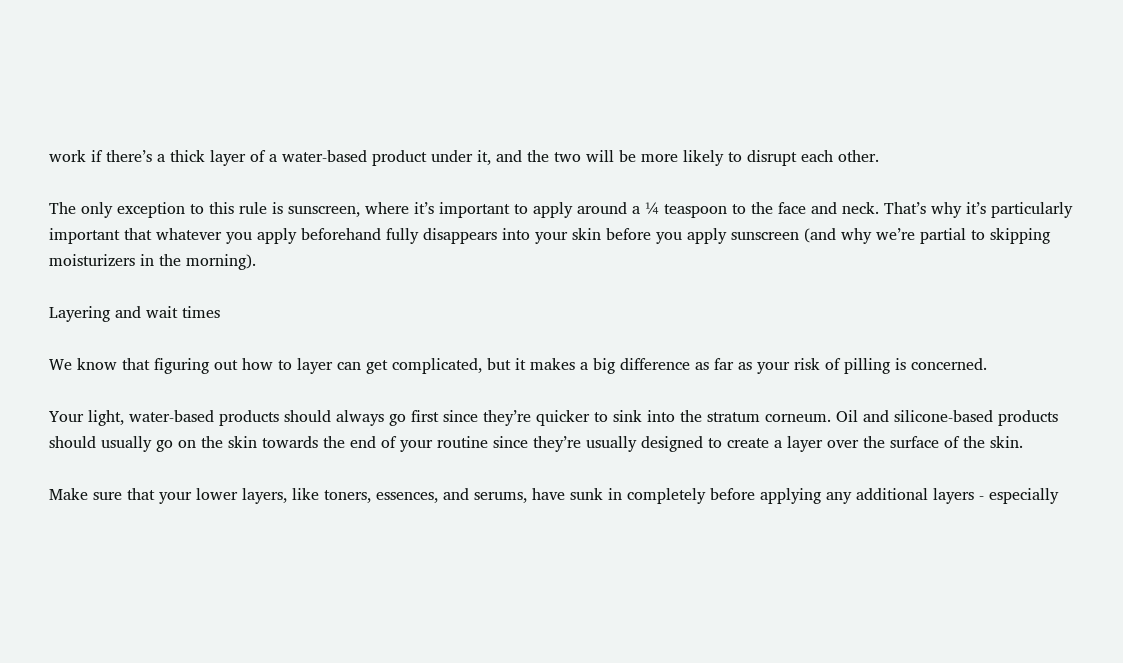work if there’s a thick layer of a water-based product under it, and the two will be more likely to disrupt each other.

The only exception to this rule is sunscreen, where it’s important to apply around a ¼ teaspoon to the face and neck. That’s why it’s particularly important that whatever you apply beforehand fully disappears into your skin before you apply sunscreen (and why we’re partial to skipping moisturizers in the morning).

Layering and wait times

We know that figuring out how to layer can get complicated, but it makes a big difference as far as your risk of pilling is concerned.

Your light, water-based products should always go first since they’re quicker to sink into the stratum corneum. Oil and silicone-based products should usually go on the skin towards the end of your routine since they’re usually designed to create a layer over the surface of the skin.

Make sure that your lower layers, like toners, essences, and serums, have sunk in completely before applying any additional layers - especially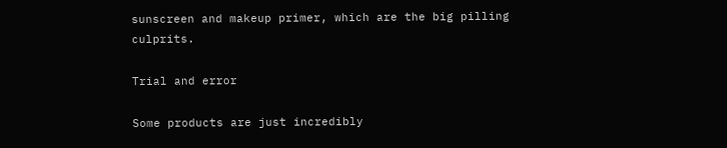sunscreen and makeup primer, which are the big pilling culprits.

Trial and error

Some products are just incredibly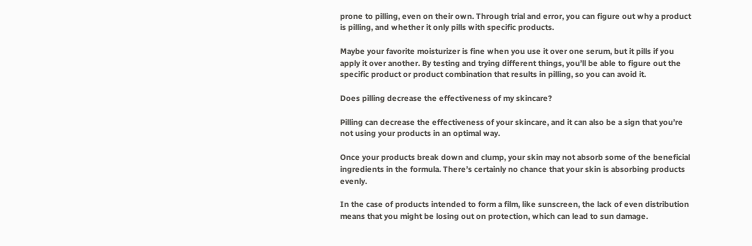prone to pilling, even on their own. Through trial and error, you can figure out why a product is pilling, and whether it only pills with specific products.

Maybe your favorite moisturizer is fine when you use it over one serum, but it pills if you apply it over another. By testing and trying different things, you’ll be able to figure out the specific product or product combination that results in pilling, so you can avoid it.

Does pilling decrease the effectiveness of my skincare?

Pilling can decrease the effectiveness of your skincare, and it can also be a sign that you’re not using your products in an optimal way.

Once your products break down and clump, your skin may not absorb some of the beneficial ingredients in the formula. There’s certainly no chance that your skin is absorbing products evenly.

In the case of products intended to form a film, like sunscreen, the lack of even distribution means that you might be losing out on protection, which can lead to sun damage.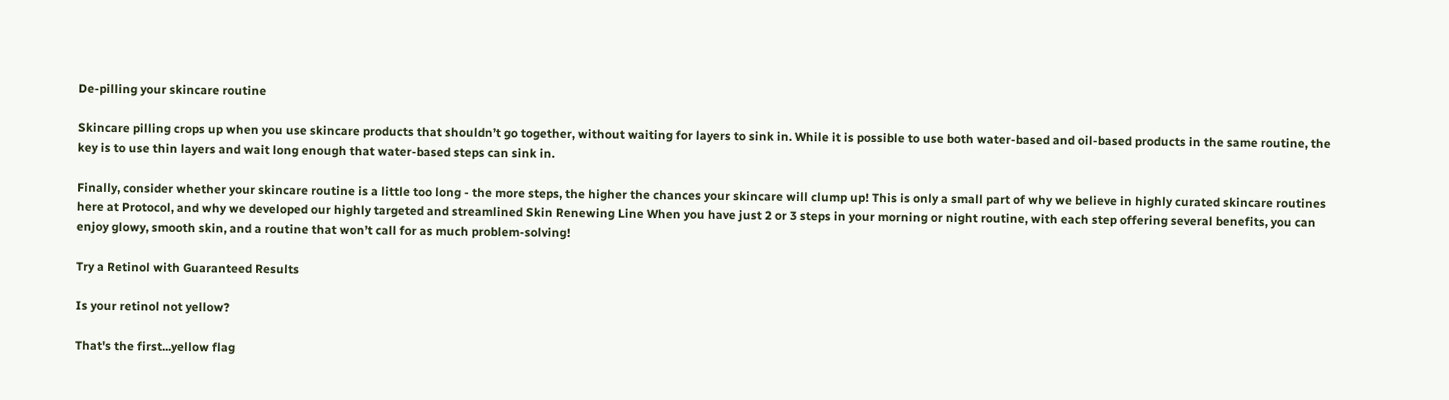De-pilling your skincare routine

Skincare pilling crops up when you use skincare products that shouldn’t go together, without waiting for layers to sink in. While it is possible to use both water-based and oil-based products in the same routine, the key is to use thin layers and wait long enough that water-based steps can sink in.

Finally, consider whether your skincare routine is a little too long - the more steps, the higher the chances your skincare will clump up! This is only a small part of why we believe in highly curated skincare routines here at Protocol, and why we developed our highly targeted and streamlined Skin Renewing Line When you have just 2 or 3 steps in your morning or night routine, with each step offering several benefits, you can enjoy glowy, smooth skin, and a routine that won’t call for as much problem-solving!

Try a Retinol with Guaranteed Results

Is your retinol not yellow?

That's the first...yellow flag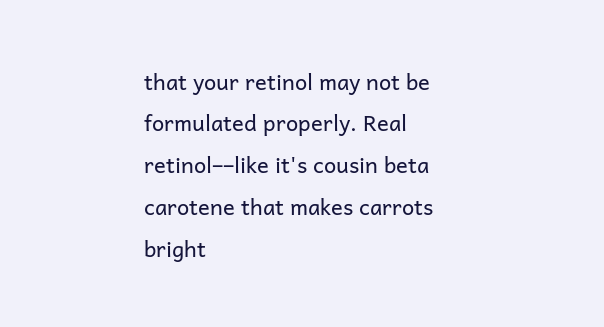that your retinol may not be formulated properly. Real retinol––like it's cousin beta carotene that makes carrots bright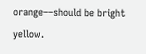orange––should be bright yellow.